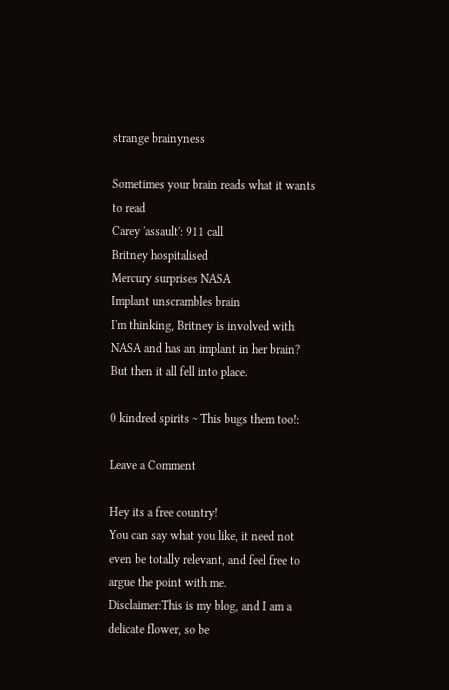strange brainyness

Sometimes your brain reads what it wants to read
Carey 'assault': 911 call
Britney hospitalised
Mercury surprises NASA
Implant unscrambles brain
I'm thinking, Britney is involved with NASA and has an implant in her brain?
But then it all fell into place.

0 kindred spirits ~ This bugs them too!:

Leave a Comment

Hey its a free country!
You can say what you like, it need not even be totally relevant, and feel free to argue the point with me.
Disclaimer:This is my blog, and I am a delicate flower, so be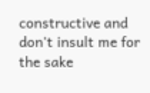constructive and don't insult me for the sake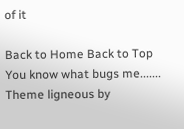of it

Back to Home Back to Top You know what bugs me....... Theme ligneous by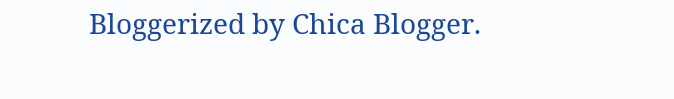Bloggerized by Chica Blogger.